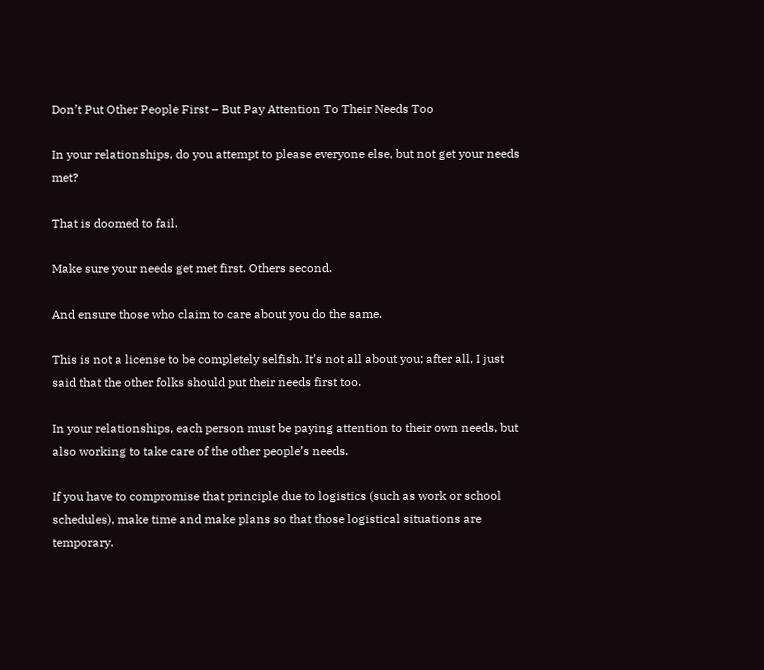Don’t Put Other People First – But Pay Attention To Their Needs Too

In your relationships, do you attempt to please everyone else, but not get your needs met?

That is doomed to fail.

Make sure your needs get met first. Others second.

And ensure those who claim to care about you do the same.

This is not a license to be completely selfish. It’s not all about you; after all, I just said that the other folks should put their needs first too.

In your relationships, each person must be paying attention to their own needs, but also working to take care of the other people’s needs.

If you have to compromise that principle due to logistics (such as work or school schedules), make time and make plans so that those logistical situations are temporary.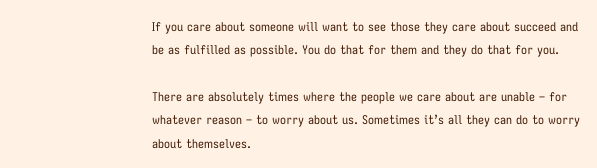If you care about someone will want to see those they care about succeed and be as fulfilled as possible. You do that for them and they do that for you.

There are absolutely times where the people we care about are unable – for whatever reason – to worry about us. Sometimes it’s all they can do to worry about themselves.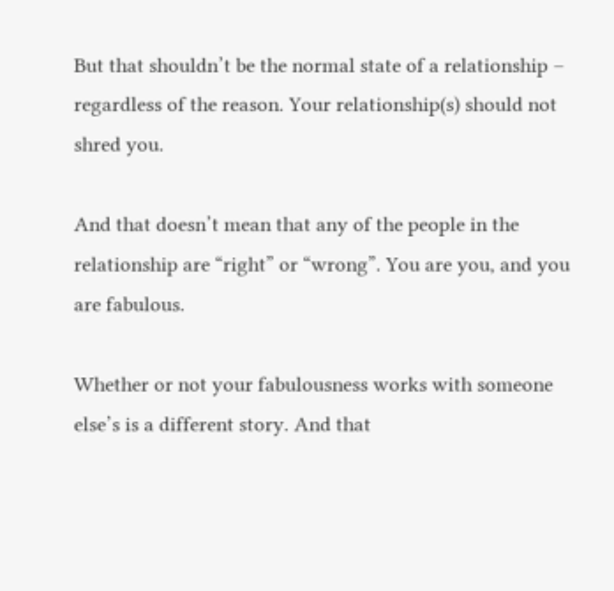But that shouldn’t be the normal state of a relationship – regardless of the reason. Your relationship(s) should not shred you.

And that doesn’t mean that any of the people in the relationship are “right” or “wrong”. You are you, and you are fabulous.

Whether or not your fabulousness works with someone else’s is a different story. And that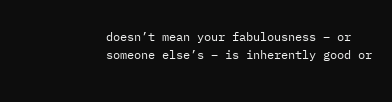doesn’t mean your fabulousness – or someone else’s – is inherently good or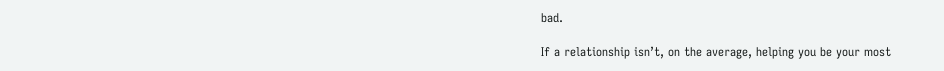bad.

If a relationship isn’t, on the average, helping you be your most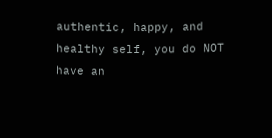authentic, happy, and healthy self, you do NOT have an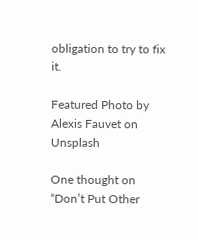obligation to try to fix it.

Featured Photo by Alexis Fauvet on Unsplash

One thought on “Don’t Put Other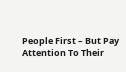People First – But Pay Attention To Their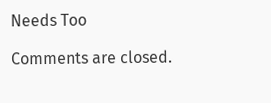Needs Too

Comments are closed.